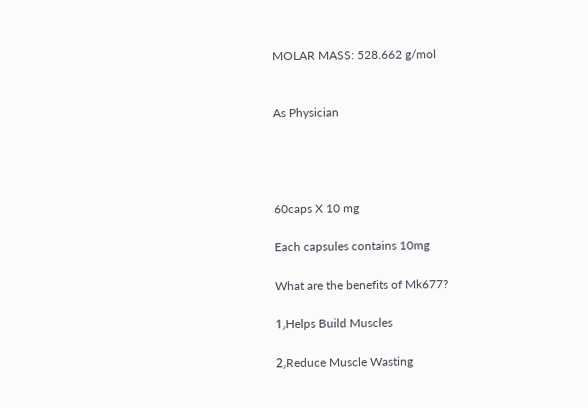MOLAR MASS: 528.662 g/mol


As Physician




60caps X 10 mg

Each capsules contains 10mg

What are the benefits of Mk677?

1٫Helps Build Muscles

2٫Reduce Muscle Wasting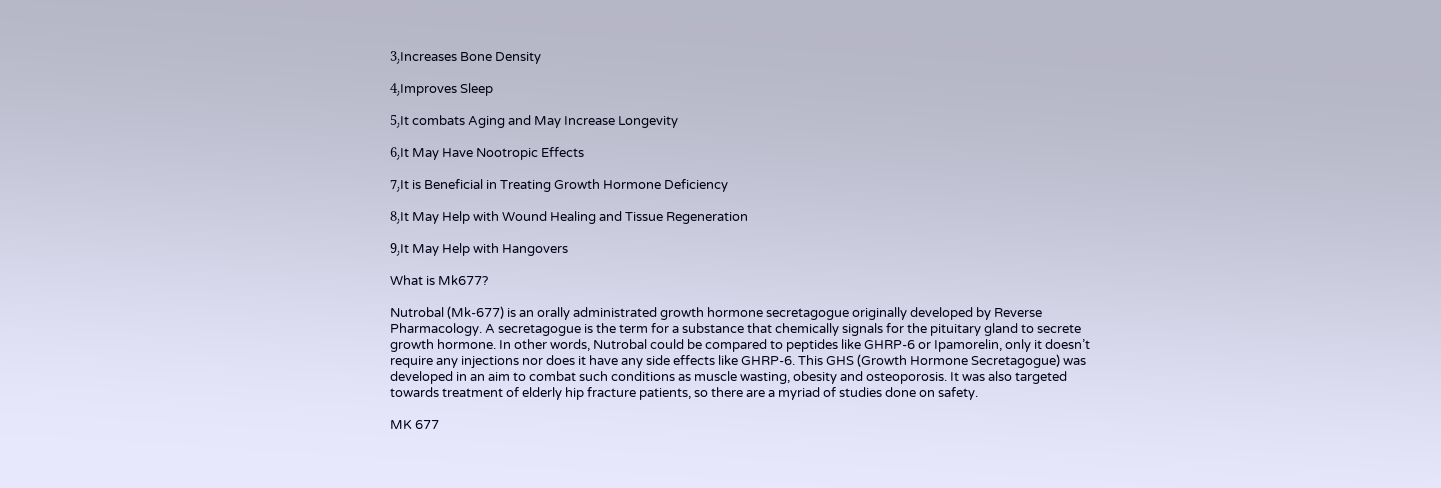3٫Increases Bone Density

4٫Improves Sleep

5٫It combats Aging and May Increase Longevity

6٫It May Have Nootropic Effects

7٫It is Beneficial in Treating Growth Hormone Deficiency

8٫It May Help with Wound Healing and Tissue Regeneration

9٫It May Help with Hangovers

What is Mk677?

Nutrobal (Mk-677) is an orally administrated growth hormone secretagogue originally developed by Reverse Pharmacology. A secretagogue is the term for a substance that chemically signals for the pituitary gland to secrete growth hormone. In other words, Nutrobal could be compared to peptides like GHRP-6 or Ipamorelin, only it doesn’t require any injections nor does it have any side effects like GHRP-6. This GHS (Growth Hormone Secretagogue) was developed in an aim to combat such conditions as muscle wasting, obesity and osteoporosis. It was also targeted towards treatment of elderly hip fracture patients, so there are a myriad of studies done on safety.

MK 677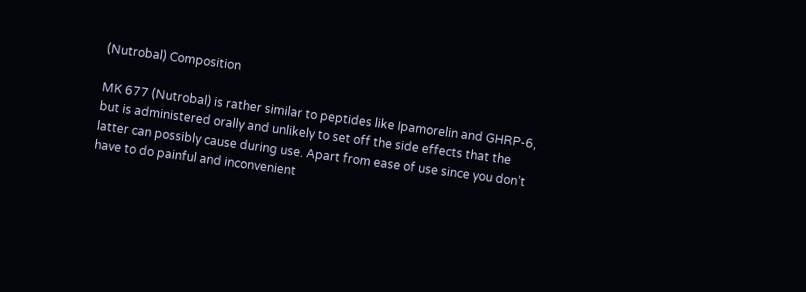(Nutrobal) Composition

MK 677 (Nutrobal) is rather similar to peptides like Ipamorelin and GHRP-6, but is administered orally and unlikely to set off the side effects that the latter can possibly cause during use. Apart from ease of use since you don’t have to do painful and inconvenient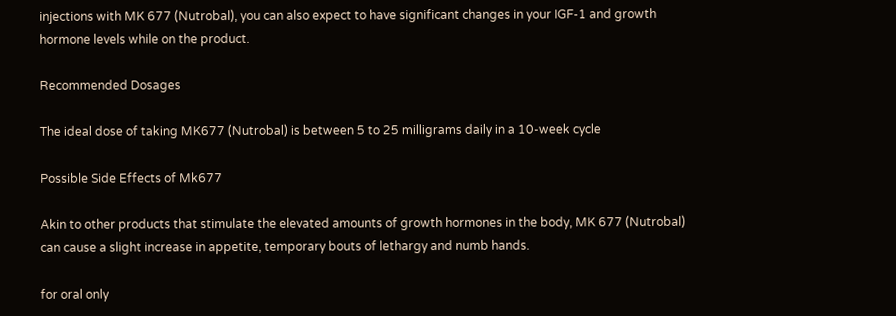injections with MK 677 (Nutrobal), you can also expect to have significant changes in your IGF-1 and growth hormone levels while on the product.

Recommended Dosages

The ideal dose of taking MK677 (Nutrobal) is between 5 to 25 milligrams daily in a 10-week cycle

Possible Side Effects of Mk677

Akin to other products that stimulate the elevated amounts of growth hormones in the body, MK 677 (Nutrobal) can cause a slight increase in appetite, temporary bouts of lethargy and numb hands.

for oral only